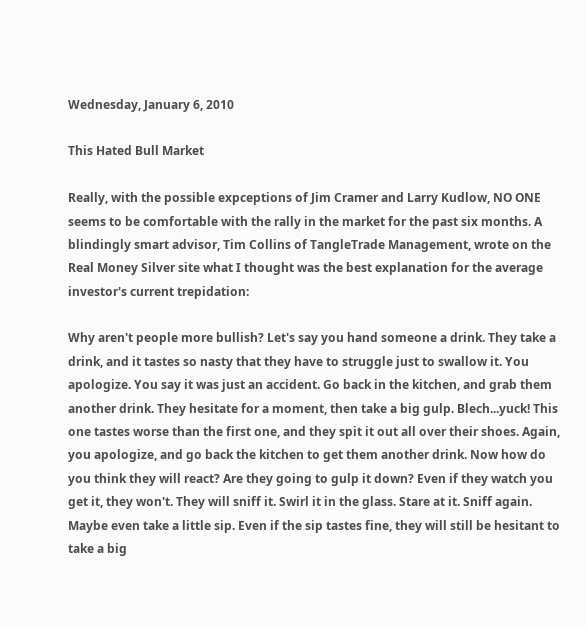Wednesday, January 6, 2010

This Hated Bull Market

Really, with the possible expceptions of Jim Cramer and Larry Kudlow, NO ONE seems to be comfortable with the rally in the market for the past six months. A blindingly smart advisor, Tim Collins of TangleTrade Management, wrote on the Real Money Silver site what I thought was the best explanation for the average investor's current trepidation:

Why aren't people more bullish? Let's say you hand someone a drink. They take a drink, and it tastes so nasty that they have to struggle just to swallow it. You apologize. You say it was just an accident. Go back in the kitchen, and grab them another drink. They hesitate for a moment, then take a big gulp. Blech...yuck! This one tastes worse than the first one, and they spit it out all over their shoes. Again, you apologize, and go back the kitchen to get them another drink. Now how do you think they will react? Are they going to gulp it down? Even if they watch you get it, they won't. They will sniff it. Swirl it in the glass. Stare at it. Sniff again. Maybe even take a little sip. Even if the sip tastes fine, they will still be hesitant to take a big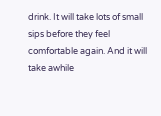drink. It will take lots of small sips before they feel comfortable again. And it will take awhile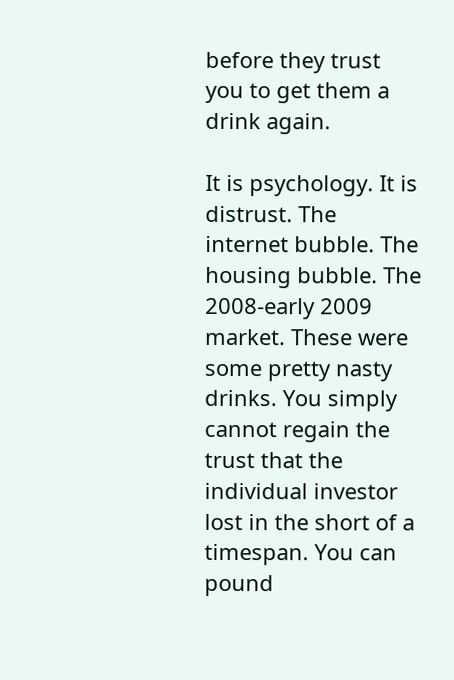before they trust you to get them a drink again.

It is psychology. It is distrust. The internet bubble. The housing bubble. The 2008-early 2009 market. These were some pretty nasty drinks. You simply cannot regain the trust that the individual investor lost in the short of a timespan. You can pound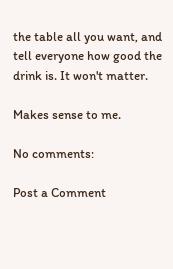the table all you want, and tell everyone how good the drink is. It won't matter.

Makes sense to me.

No comments:

Post a Comment